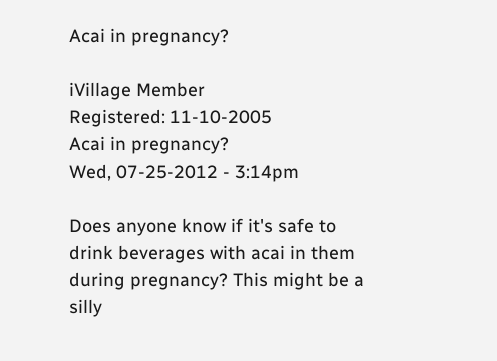Acai in pregnancy?

iVillage Member
Registered: 11-10-2005
Acai in pregnancy?
Wed, 07-25-2012 - 3:14pm

Does anyone know if it's safe to drink beverages with acai in them during pregnancy? This might be a silly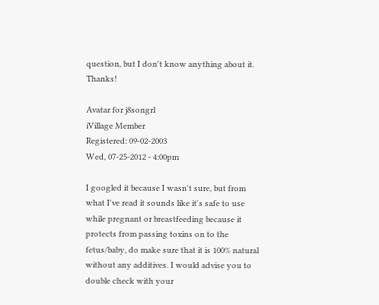question, but I don't know anything about it. Thanks!

Avatar for j8songrl
iVillage Member
Registered: 09-02-2003
Wed, 07-25-2012 - 4:00pm

I googled it because I wasn't sure, but from what I've read it sounds like it's safe to use while pregnant or breastfeeding because it protects from passing toxins on to the fetus/baby, do make sure that it is 100% natural without any additives. I would advise you to double check with your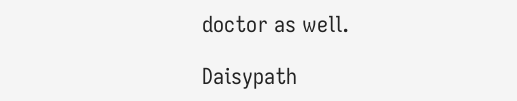doctor as well.

Daisypath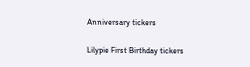Anniversary tickers

Lilypie First Birthday tickers